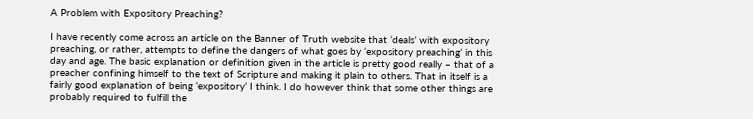A Problem with Expository Preaching?

I have recently come across an article on the Banner of Truth website that ‘deals’ with expository preaching, or rather, attempts to define the dangers of what goes by ‘expository preaching’ in this day and age. The basic explanation or definition given in the article is pretty good really – that of a preacher confining himself to the text of Scripture and making it plain to others. That in itself is a fairly good explanation of being ‘expository’ I think. I do however think that some other things are probably required to fulfill the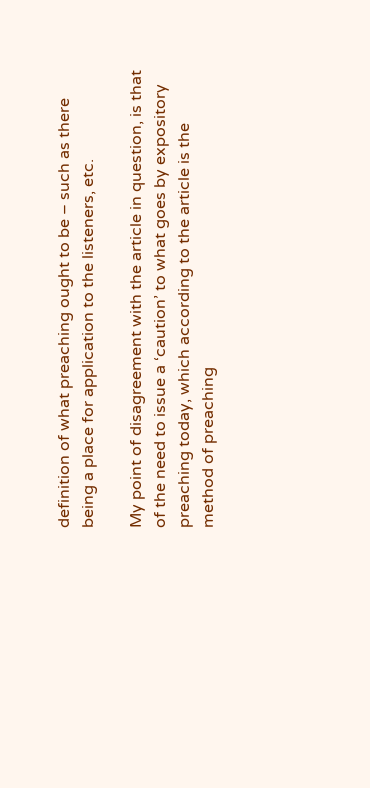definition of what preaching ought to be – such as there being a place for application to the listeners, etc.

My point of disagreement with the article in question, is that of the need to issue a ‘caution’ to what goes by expository preaching today, which according to the article is the method of preaching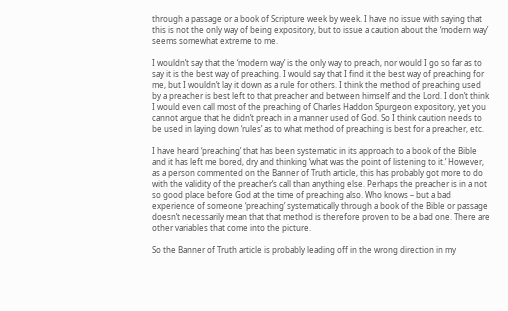through a passage or a book of Scripture week by week. I have no issue with saying that this is not the only way of being expository, but to issue a caution about the ‘modern way’ seems somewhat extreme to me.

I wouldn’t say that the ‘modern way’ is the only way to preach, nor would I go so far as to say it is the best way of preaching. I would say that I find it the best way of preaching for me, but I wouldn’t lay it down as a rule for others. I think the method of preaching used by a preacher is best left to that preacher and between himself and the Lord. I don’t think I would even call most of the preaching of Charles Haddon Spurgeon expository, yet you cannot argue that he didn’t preach in a manner used of God. So I think caution needs to be used in laying down ‘rules’ as to what method of preaching is best for a preacher, etc.

I have heard ‘preaching’ that has been systematic in its approach to a book of the Bible and it has left me bored, dry and thinking ‘what was the point of listening to it.’ However, as a person commented on the Banner of Truth article, this has probably got more to do with the validity of the preacher’s call than anything else. Perhaps the preacher is in a not so good place before God at the time of preaching also. Who knows – but a bad experience of someone ‘preaching’ systematically through a book of the Bible or passage doesn’t necessarily mean that that method is therefore proven to be a bad one. There are other variables that come into the picture.

So the Banner of Truth article is probably leading off in the wrong direction in my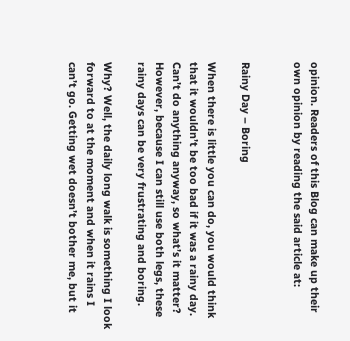opinion. Readers of this Blog can make up their own opinion by reading the said article at:


Rainy Day – Boring

When there is little you can do, you would think that it wouldn’t be too bad if it was a rainy day. Can’t do anything anyway, so what’s it matter? However, because I can still use both legs, these rainy days can be very frustrating and boring.

Why? Well, the daily long walk is something I look forward to at the moment and when it rains I can’t go. Getting wet doesn’t bother me, but it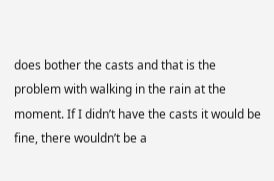does bother the casts and that is the problem with walking in the rain at the moment. If I didn’t have the casts it would be fine, there wouldn’t be a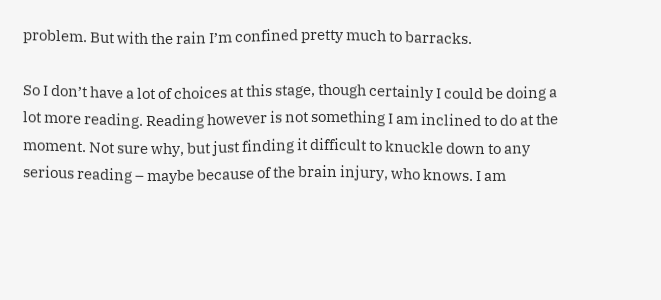problem. But with the rain I’m confined pretty much to barracks.

So I don’t have a lot of choices at this stage, though certainly I could be doing a lot more reading. Reading however is not something I am inclined to do at the moment. Not sure why, but just finding it difficult to knuckle down to any serious reading – maybe because of the brain injury, who knows. I am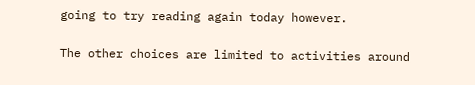going to try reading again today however.

The other choices are limited to activities around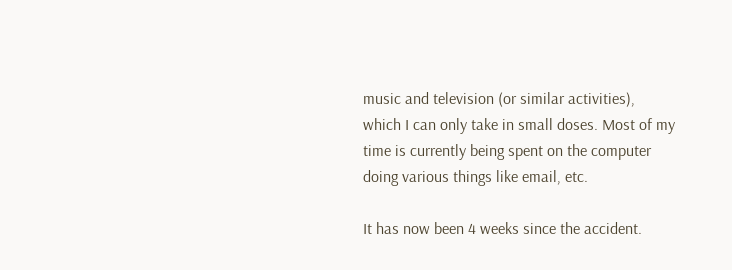music and television (or similar activities), which I can only take in small doses. Most of my time is currently being spent on the computer doing various things like email, etc.

It has now been 4 weeks since the accident.